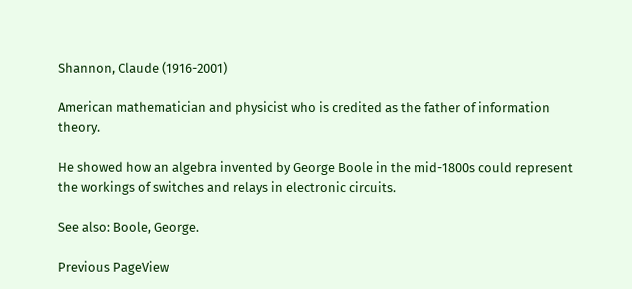Shannon, Claude (1916-2001)

American mathematician and physicist who is credited as the father of information theory.

He showed how an algebra invented by George Boole in the mid-1800s could represent the workings of switches and relays in electronic circuits.

See also: Boole, George.

Previous PageView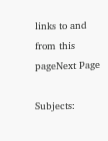links to and from this pageNext Page

Subjects: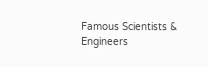Famous Scientists & Engineers